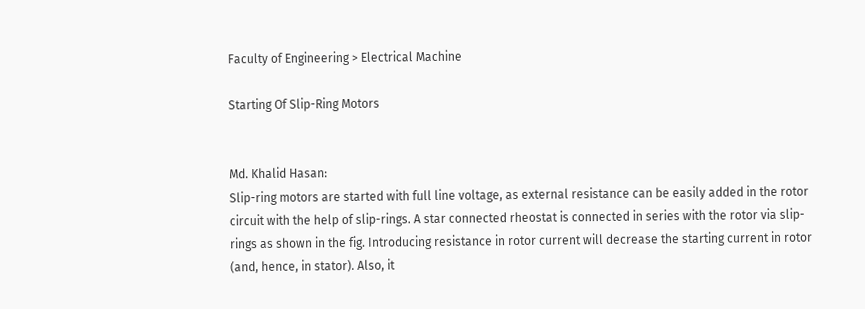Faculty of Engineering > Electrical Machine

Starting Of Slip-Ring Motors


Md. Khalid Hasan:
Slip-ring motors are started with full line voltage, as external resistance can be easily added in the rotor circuit with the help of slip-rings. A star connected rheostat is connected in series with the rotor via slip-rings as shown in the fig. Introducing resistance in rotor current will decrease the starting current in rotor (and, hence, in stator). Also, it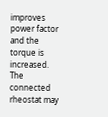improves power factor and the torque is increased. The connected rheostat may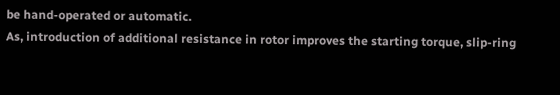be hand-operated or automatic.
As, introduction of additional resistance in rotor improves the starting torque, slip-ring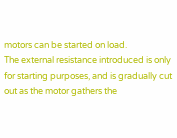motors can be started on load.
The external resistance introduced is only for starting purposes, and is gradually cut out as the motor gathers the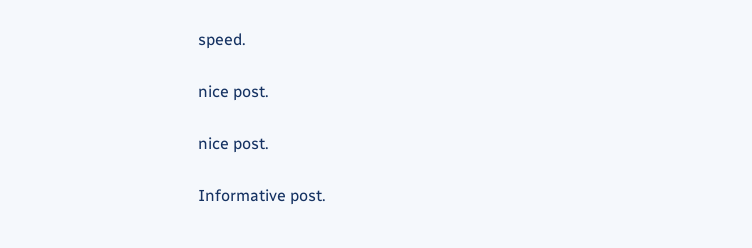speed.

nice post.

nice post.

Informative post.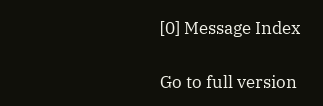[0] Message Index

Go to full version